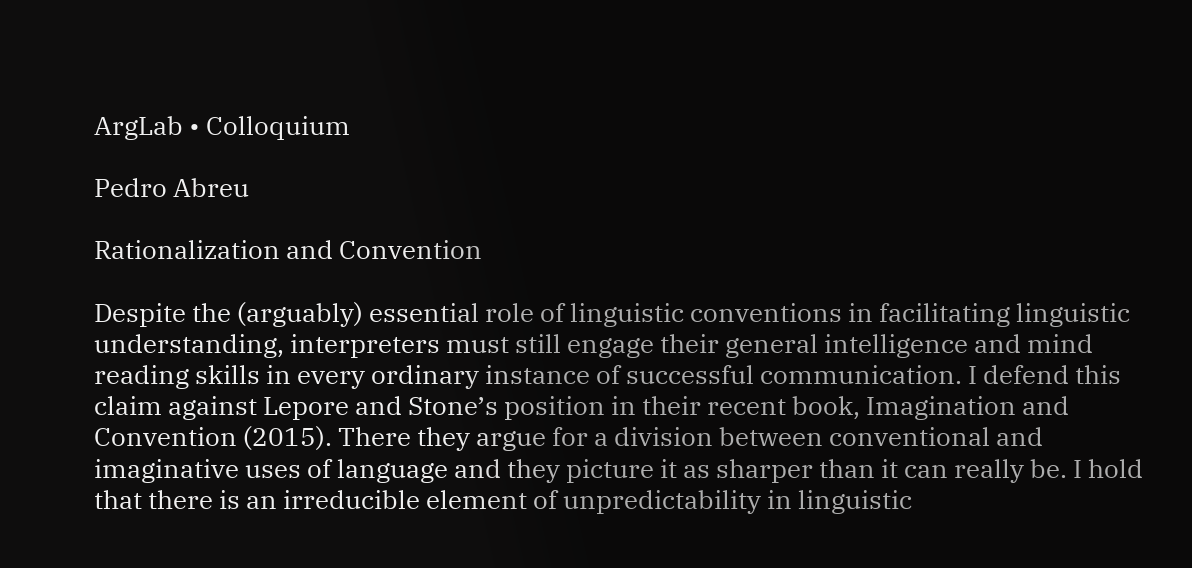ArgLab • Colloquium

Pedro Abreu

Rationalization and Convention

Despite the (arguably) essential role of linguistic conventions in facilitating linguistic understanding, interpreters must still engage their general intelligence and mind reading skills in every ordinary instance of successful communication. I defend this claim against Lepore and Stone’s position in their recent book, Imagination and Convention (2015). There they argue for a division between conventional and imaginative uses of language and they picture it as sharper than it can really be. I hold that there is an irreducible element of unpredictability in linguistic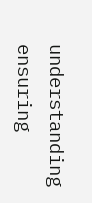understanding ensuring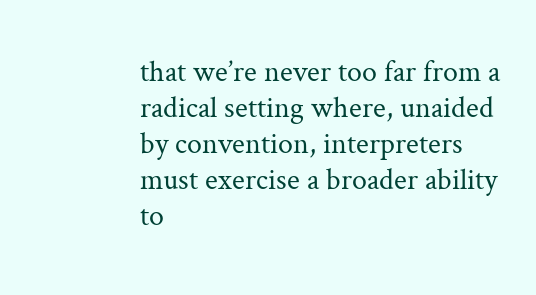that we’re never too far from a radical setting where, unaided by convention, interpreters must exercise a broader ability to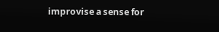improvise a sense for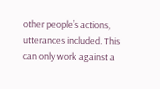other people’s actions, utterances included. This can only work against a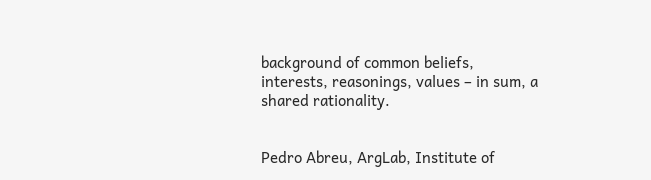background of common beliefs, interests, reasonings, values – in sum, a shared rationality.


Pedro Abreu, ArgLab, Institute of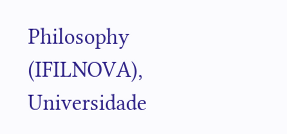Philosophy (IFILNOVA), Universidade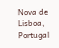Nova de Lisboa, Portugal